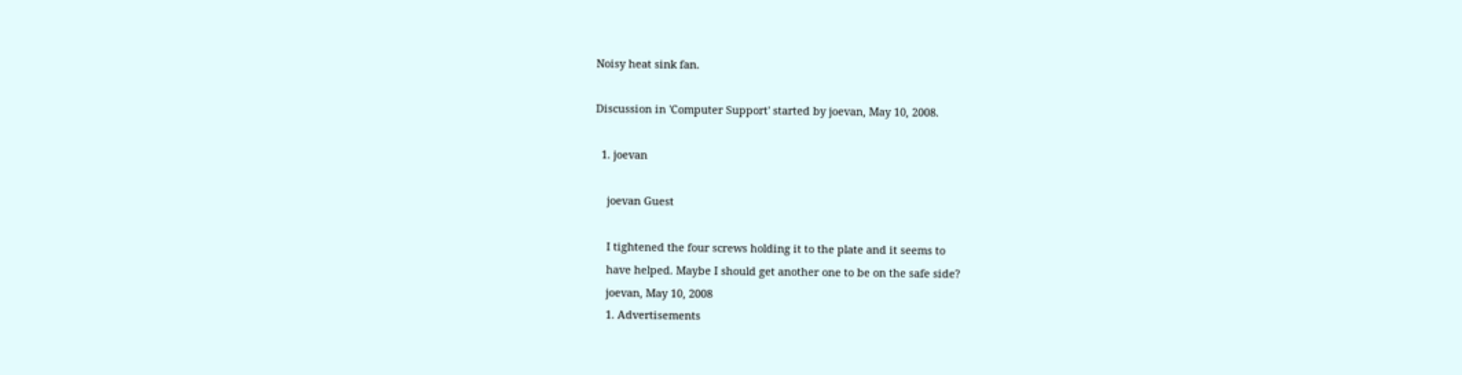Noisy heat sink fan.

Discussion in 'Computer Support' started by joevan, May 10, 2008.

  1. joevan

    joevan Guest

    I tightened the four screws holding it to the plate and it seems to
    have helped. Maybe I should get another one to be on the safe side?
    joevan, May 10, 2008
    1. Advertisements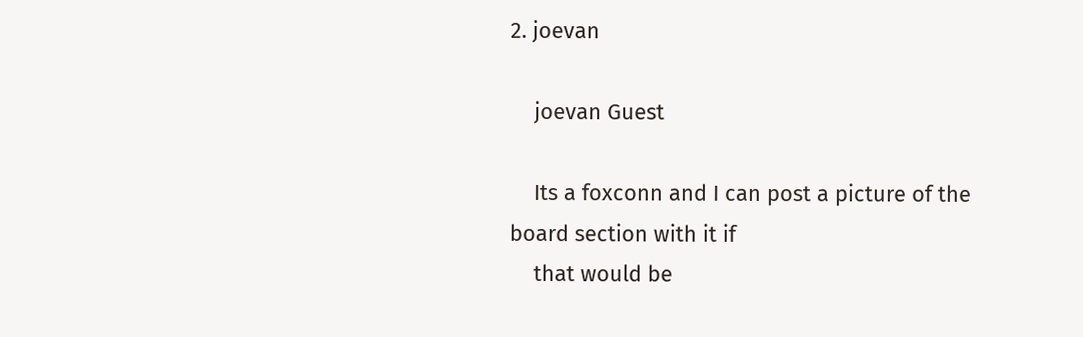2. joevan

    joevan Guest

    Its a foxconn and I can post a picture of the board section with it if
    that would be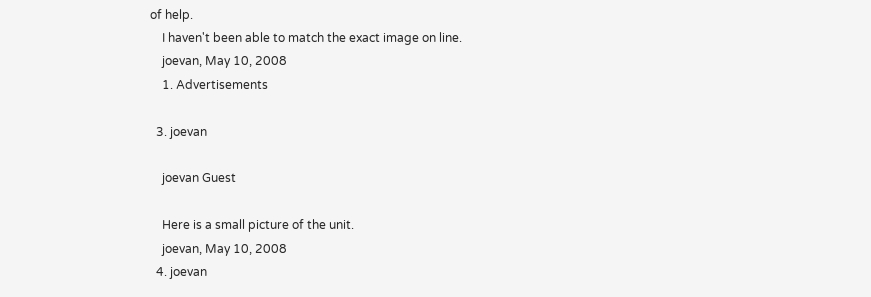of help.
    I haven't been able to match the exact image on line.
    joevan, May 10, 2008
    1. Advertisements

  3. joevan

    joevan Guest

    Here is a small picture of the unit.
    joevan, May 10, 2008
  4. joevan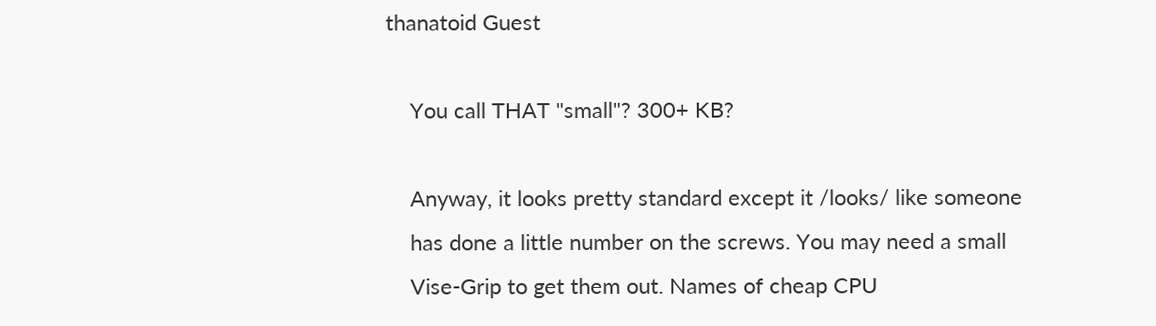thanatoid Guest

    You call THAT "small"? 300+ KB?

    Anyway, it looks pretty standard except it /looks/ like someone
    has done a little number on the screws. You may need a small
    Vise-Grip to get them out. Names of cheap CPU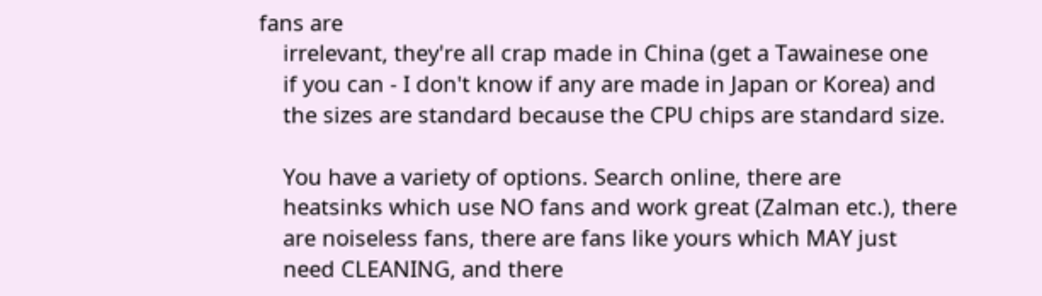fans are
    irrelevant, they're all crap made in China (get a Tawainese one
    if you can - I don't know if any are made in Japan or Korea) and
    the sizes are standard because the CPU chips are standard size.

    You have a variety of options. Search online, there are
    heatsinks which use NO fans and work great (Zalman etc.), there
    are noiseless fans, there are fans like yours which MAY just
    need CLEANING, and there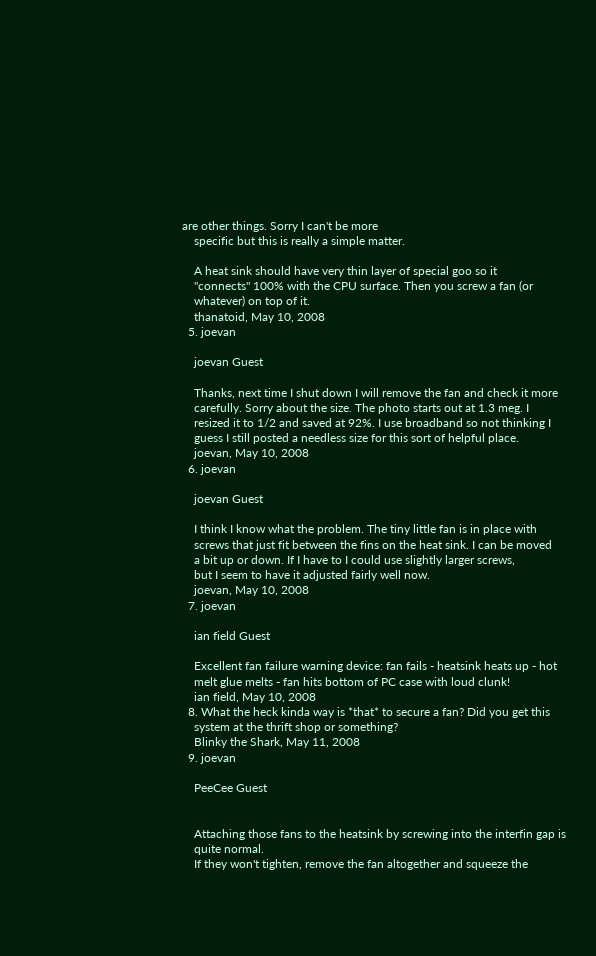are other things. Sorry I can't be more
    specific but this is really a simple matter.

    A heat sink should have very thin layer of special goo so it
    "connects" 100% with the CPU surface. Then you screw a fan (or
    whatever) on top of it.
    thanatoid, May 10, 2008
  5. joevan

    joevan Guest

    Thanks, next time I shut down I will remove the fan and check it more
    carefully. Sorry about the size. The photo starts out at 1.3 meg. I
    resized it to 1/2 and saved at 92%. I use broadband so not thinking I
    guess I still posted a needless size for this sort of helpful place.
    joevan, May 10, 2008
  6. joevan

    joevan Guest

    I think I know what the problem. The tiny little fan is in place with
    screws that just fit between the fins on the heat sink. I can be moved
    a bit up or down. If I have to I could use slightly larger screws,
    but I seem to have it adjusted fairly well now.
    joevan, May 10, 2008
  7. joevan

    ian field Guest

    Excellent fan failure warning device: fan fails - heatsink heats up - hot
    melt glue melts - fan hits bottom of PC case with loud clunk!
    ian field, May 10, 2008
  8. What the heck kinda way is *that* to secure a fan? Did you get this
    system at the thrift shop or something?
    Blinky the Shark, May 11, 2008
  9. joevan

    PeeCee Guest


    Attaching those fans to the heatsink by screwing into the interfin gap is
    quite normal.
    If they won't tighten, remove the fan altogether and squeeze the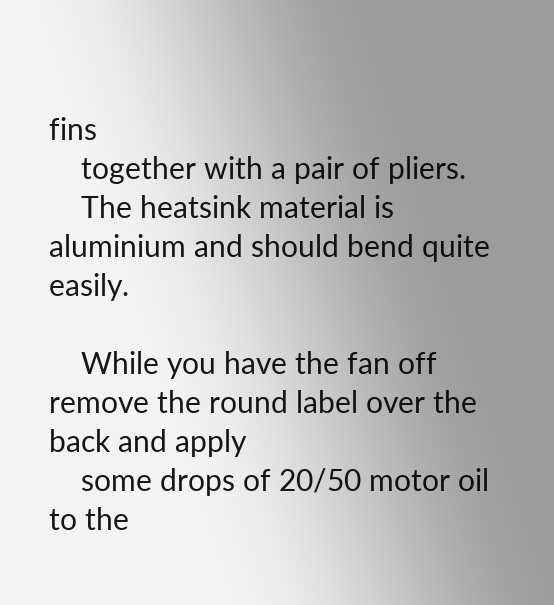fins
    together with a pair of pliers.
    The heatsink material is aluminium and should bend quite easily.

    While you have the fan off remove the round label over the back and apply
    some drops of 20/50 motor oil to the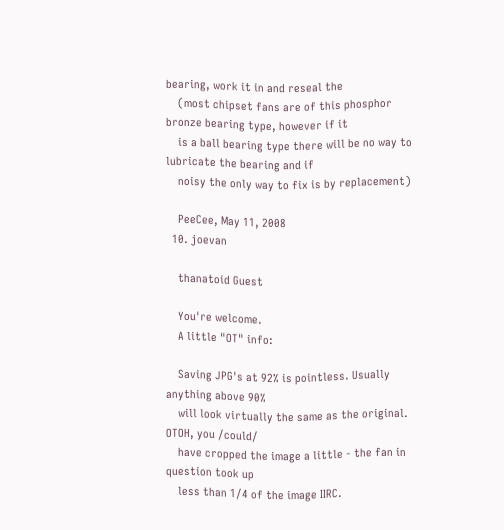bearing, work it in and reseal the
    (most chipset fans are of this phosphor bronze bearing type, however if it
    is a ball bearing type there will be no way to lubricate the bearing and if
    noisy the only way to fix is by replacement)

    PeeCee, May 11, 2008
  10. joevan

    thanatoid Guest

    You're welcome.
    A little "OT" info:

    Saving JPG's at 92% is pointless. Usually anything above 90%
    will look virtually the same as the original. OTOH, you /could/
    have cropped the image a little - the fan in question took up
    less than 1/4 of the image IIRC.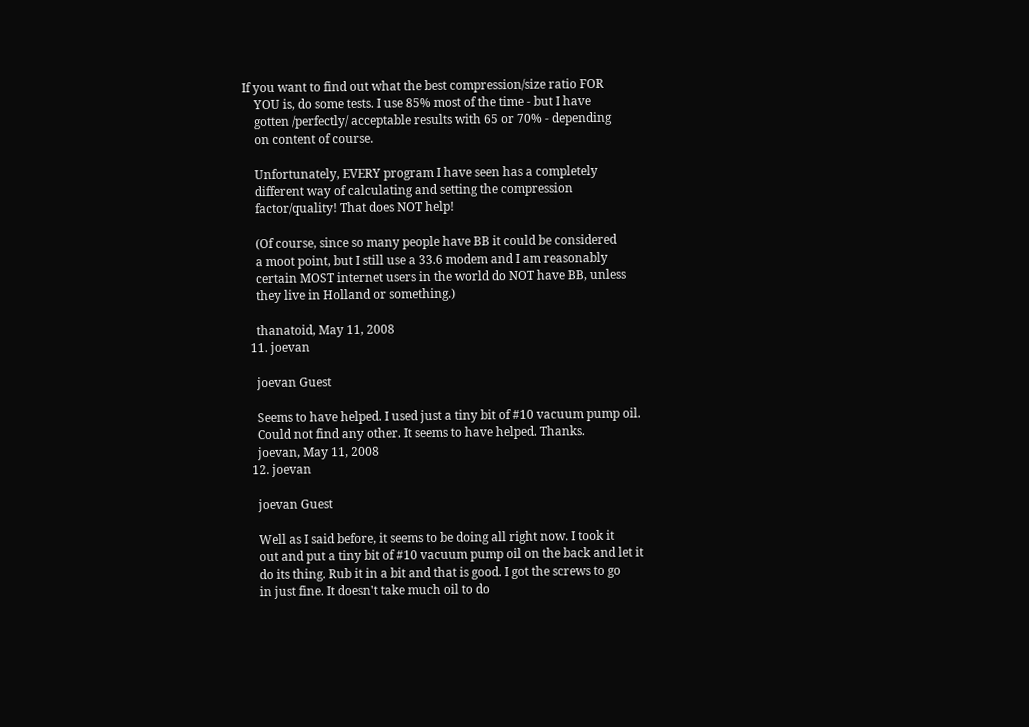If you want to find out what the best compression/size ratio FOR
    YOU is, do some tests. I use 85% most of the time - but I have
    gotten /perfectly/ acceptable results with 65 or 70% - depending
    on content of course.

    Unfortunately, EVERY program I have seen has a completely
    different way of calculating and setting the compression
    factor/quality! That does NOT help!

    (Of course, since so many people have BB it could be considered
    a moot point, but I still use a 33.6 modem and I am reasonably
    certain MOST internet users in the world do NOT have BB, unless
    they live in Holland or something.)

    thanatoid, May 11, 2008
  11. joevan

    joevan Guest

    Seems to have helped. I used just a tiny bit of #10 vacuum pump oil.
    Could not find any other. It seems to have helped. Thanks.
    joevan, May 11, 2008
  12. joevan

    joevan Guest

    Well as I said before, it seems to be doing all right now. I took it
    out and put a tiny bit of #10 vacuum pump oil on the back and let it
    do its thing. Rub it in a bit and that is good. I got the screws to go
    in just fine. It doesn't take much oil to do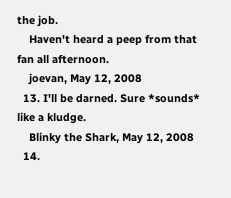the job.
    Haven't heard a peep from that fan all afternoon.
    joevan, May 12, 2008
  13. I'll be darned. Sure *sounds* like a kludge.
    Blinky the Shark, May 12, 2008
  14.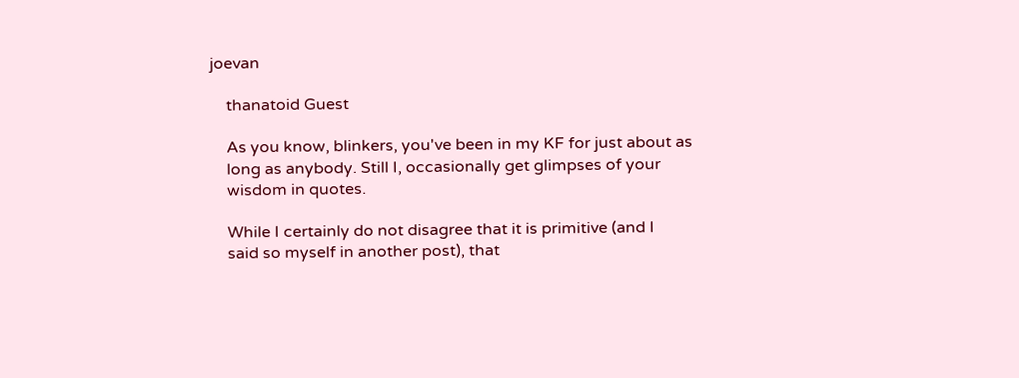joevan

    thanatoid Guest

    As you know, blinkers, you've been in my KF for just about as
    long as anybody. Still I, occasionally get glimpses of your
    wisdom in quotes.

    While I certainly do not disagree that it is primitive (and I
    said so myself in another post), that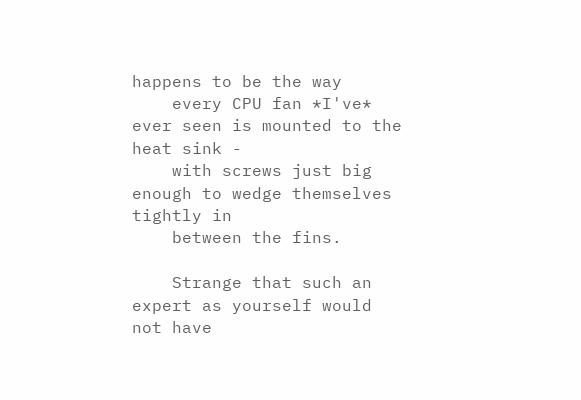happens to be the way
    every CPU fan *I've* ever seen is mounted to the heat sink -
    with screws just big enough to wedge themselves tightly in
    between the fins.

    Strange that such an expert as yourself would not have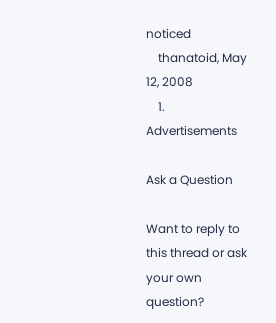noticed
    thanatoid, May 12, 2008
    1. Advertisements

Ask a Question

Want to reply to this thread or ask your own question?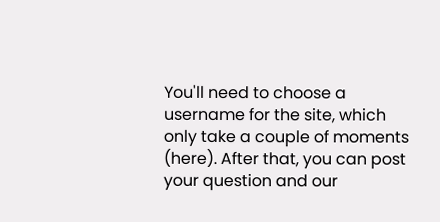You'll need to choose a username for the site, which only take a couple of moments (here). After that, you can post your question and our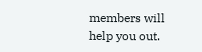members will help you out.